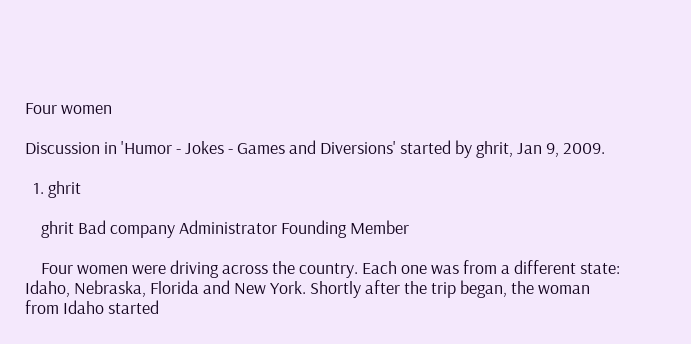Four women

Discussion in 'Humor - Jokes - Games and Diversions' started by ghrit, Jan 9, 2009.

  1. ghrit

    ghrit Bad company Administrator Founding Member

    Four women were driving across the country. Each one was from a different state: Idaho, Nebraska, Florida and New York. Shortly after the trip began, the woman from Idaho started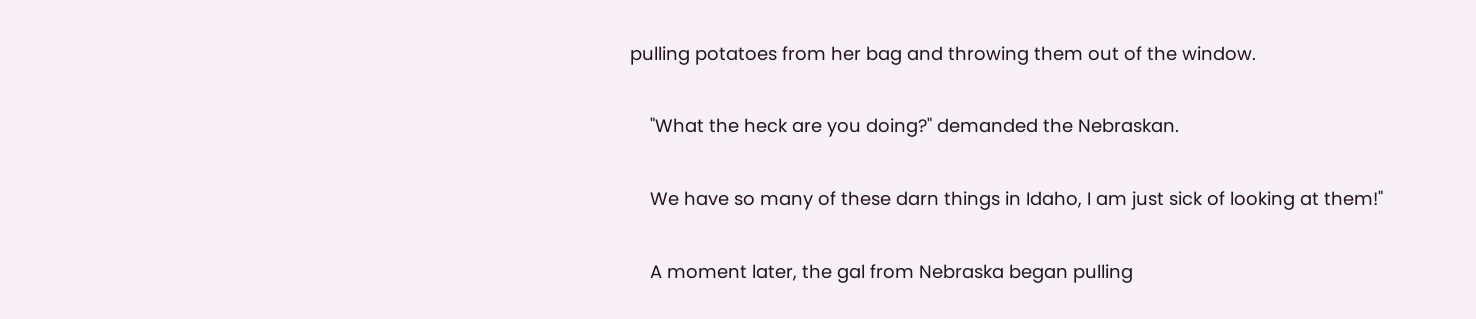pulling potatoes from her bag and throwing them out of the window.

    "What the heck are you doing?" demanded the Nebraskan.

    We have so many of these darn things in Idaho, I am just sick of looking at them!"

    A moment later, the gal from Nebraska began pulling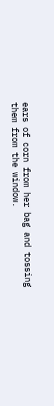ears of corn from her bag and tossing them from the window.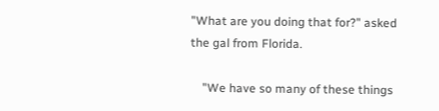"What are you doing that for?" asked the gal from Florida.

    "We have so many of these things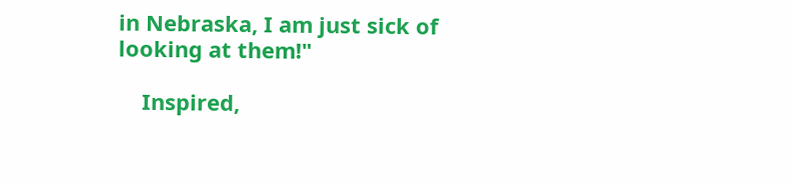in Nebraska, I am just sick of looking at them!"

    Inspired,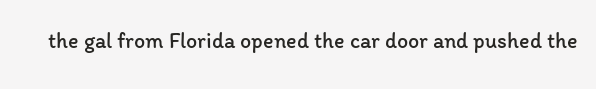the gal from Florida opened the car door and pushed the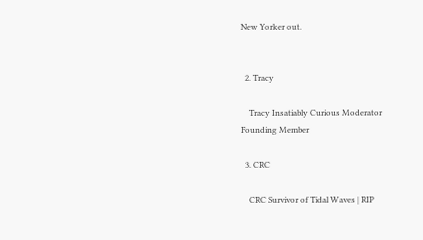New Yorker out.


  2. Tracy

    Tracy Insatiably Curious Moderator Founding Member

  3. CRC

    CRC Survivor of Tidal Waves | RIP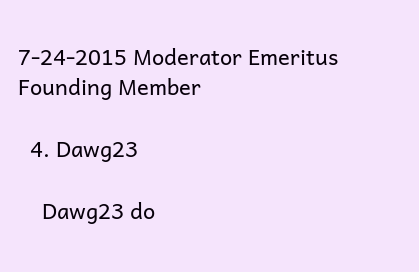7-24-2015 Moderator Emeritus Founding Member

  4. Dawg23

    Dawg23 do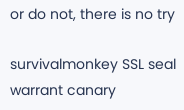or do not, there is no try

survivalmonkey SSL seal warrant canary